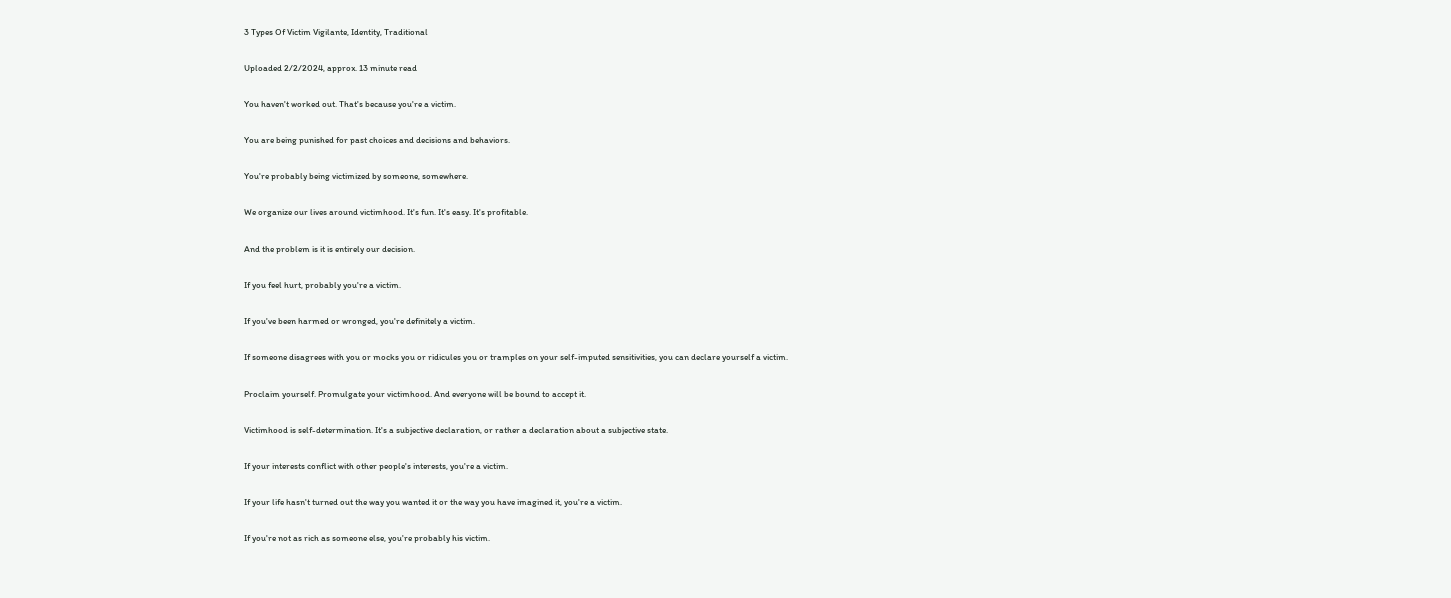3 Types Of Victim Vigilante, Identity, Traditional

Uploaded 2/2/2024, approx. 13 minute read

You haven't worked out. That's because you're a victim.

You are being punished for past choices and decisions and behaviors.

You're probably being victimized by someone, somewhere.

We organize our lives around victimhood. It's fun. It's easy. It's profitable.

And the problem is it is entirely our decision.

If you feel hurt, probably you're a victim.

If you've been harmed or wronged, you're definitely a victim.

If someone disagrees with you or mocks you or ridicules you or tramples on your self-imputed sensitivities, you can declare yourself a victim.

Proclaim yourself. Promulgate your victimhood. And everyone will be bound to accept it.

Victimhood is self-determination. It's a subjective declaration, or rather a declaration about a subjective state.

If your interests conflict with other people's interests, you're a victim.

If your life hasn't turned out the way you wanted it or the way you have imagined it, you're a victim.

If you're not as rich as someone else, you're probably his victim.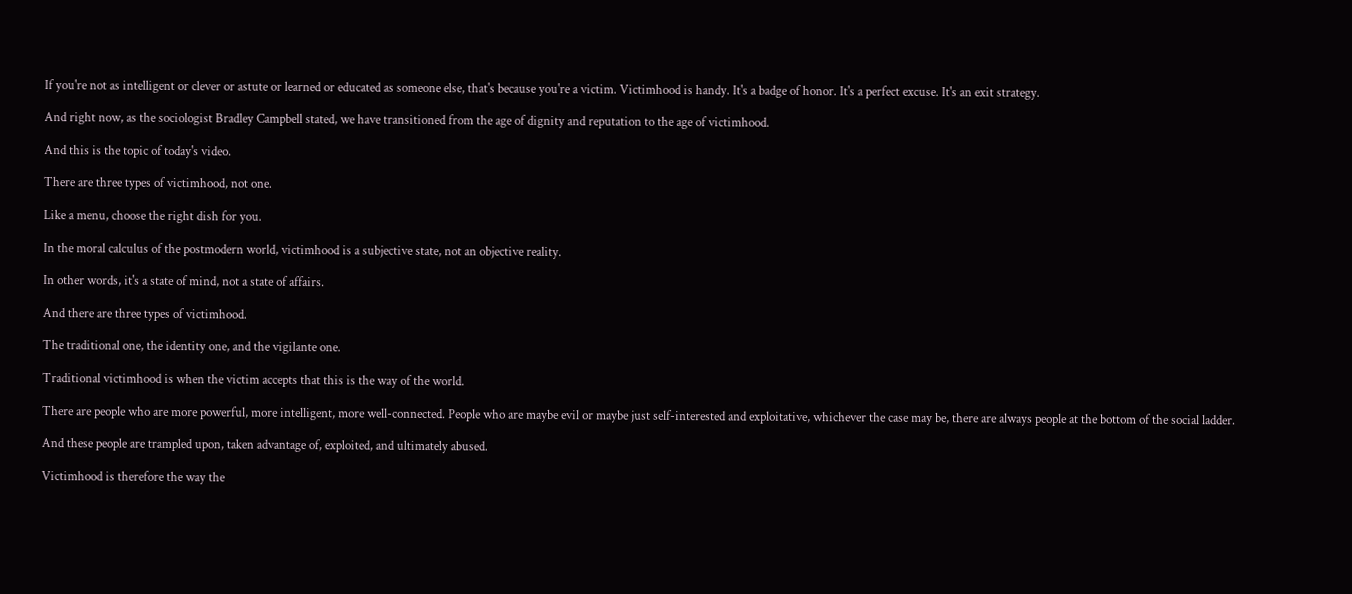If you're not as intelligent or clever or astute or learned or educated as someone else, that's because you're a victim. Victimhood is handy. It's a badge of honor. It's a perfect excuse. It's an exit strategy.

And right now, as the sociologist Bradley Campbell stated, we have transitioned from the age of dignity and reputation to the age of victimhood.

And this is the topic of today's video.

There are three types of victimhood, not one.

Like a menu, choose the right dish for you.

In the moral calculus of the postmodern world, victimhood is a subjective state, not an objective reality.

In other words, it's a state of mind, not a state of affairs.

And there are three types of victimhood.

The traditional one, the identity one, and the vigilante one.

Traditional victimhood is when the victim accepts that this is the way of the world.

There are people who are more powerful, more intelligent, more well-connected. People who are maybe evil or maybe just self-interested and exploitative, whichever the case may be, there are always people at the bottom of the social ladder.

And these people are trampled upon, taken advantage of, exploited, and ultimately abused.

Victimhood is therefore the way the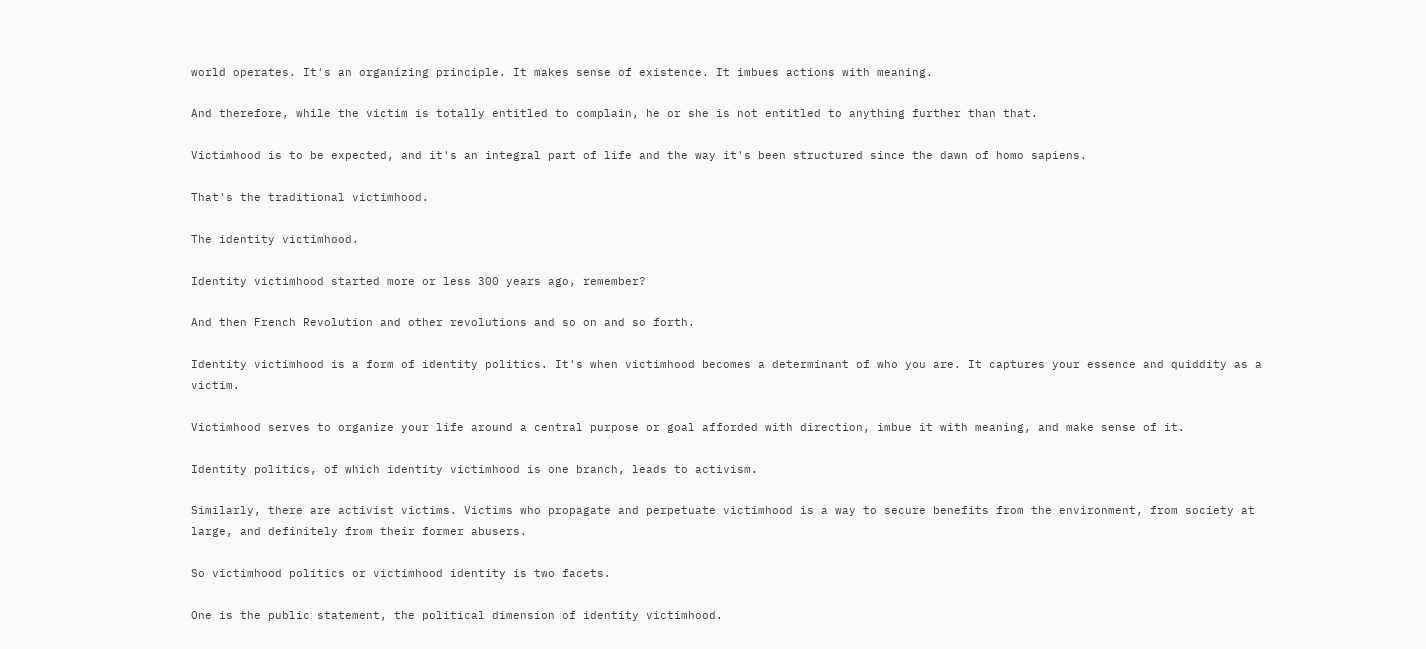world operates. It's an organizing principle. It makes sense of existence. It imbues actions with meaning.

And therefore, while the victim is totally entitled to complain, he or she is not entitled to anything further than that.

Victimhood is to be expected, and it's an integral part of life and the way it's been structured since the dawn of homo sapiens.

That's the traditional victimhood.

The identity victimhood.

Identity victimhood started more or less 300 years ago, remember?

And then French Revolution and other revolutions and so on and so forth.

Identity victimhood is a form of identity politics. It's when victimhood becomes a determinant of who you are. It captures your essence and quiddity as a victim.

Victimhood serves to organize your life around a central purpose or goal afforded with direction, imbue it with meaning, and make sense of it.

Identity politics, of which identity victimhood is one branch, leads to activism.

Similarly, there are activist victims. Victims who propagate and perpetuate victimhood is a way to secure benefits from the environment, from society at large, and definitely from their former abusers.

So victimhood politics or victimhood identity is two facets.

One is the public statement, the political dimension of identity victimhood.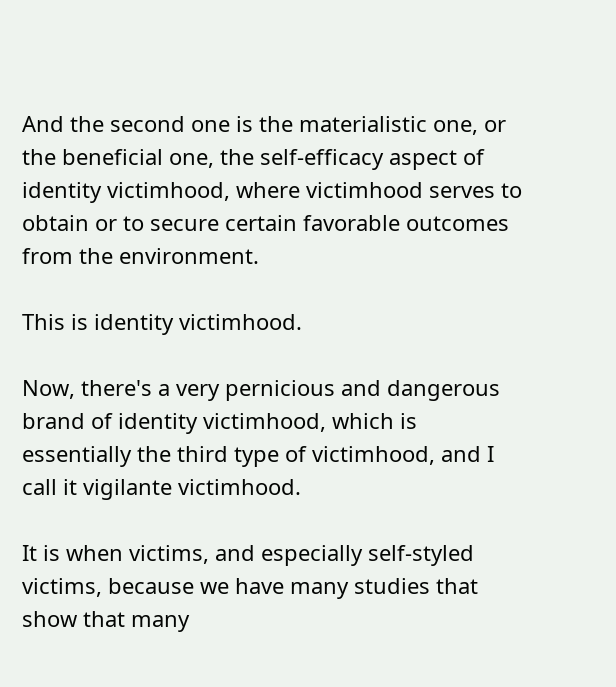And the second one is the materialistic one, or the beneficial one, the self-efficacy aspect of identity victimhood, where victimhood serves to obtain or to secure certain favorable outcomes from the environment.

This is identity victimhood.

Now, there's a very pernicious and dangerous brand of identity victimhood, which is essentially the third type of victimhood, and I call it vigilante victimhood.

It is when victims, and especially self-styled victims, because we have many studies that show that many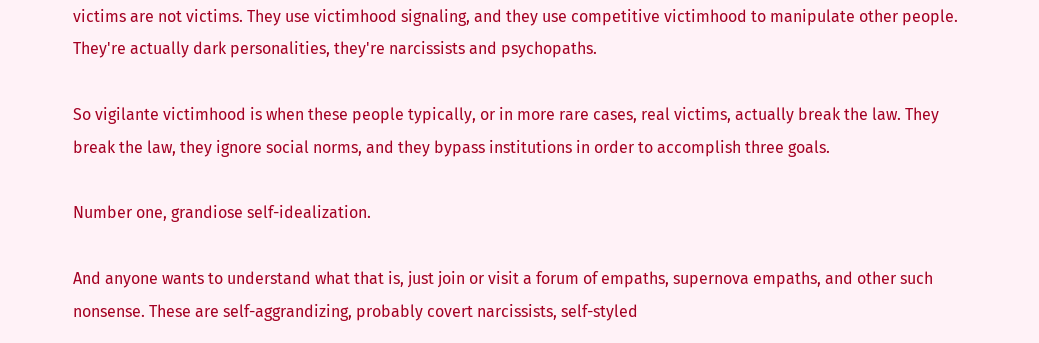victims are not victims. They use victimhood signaling, and they use competitive victimhood to manipulate other people. They're actually dark personalities, they're narcissists and psychopaths.

So vigilante victimhood is when these people typically, or in more rare cases, real victims, actually break the law. They break the law, they ignore social norms, and they bypass institutions in order to accomplish three goals.

Number one, grandiose self-idealization.

And anyone wants to understand what that is, just join or visit a forum of empaths, supernova empaths, and other such nonsense. These are self-aggrandizing, probably covert narcissists, self-styled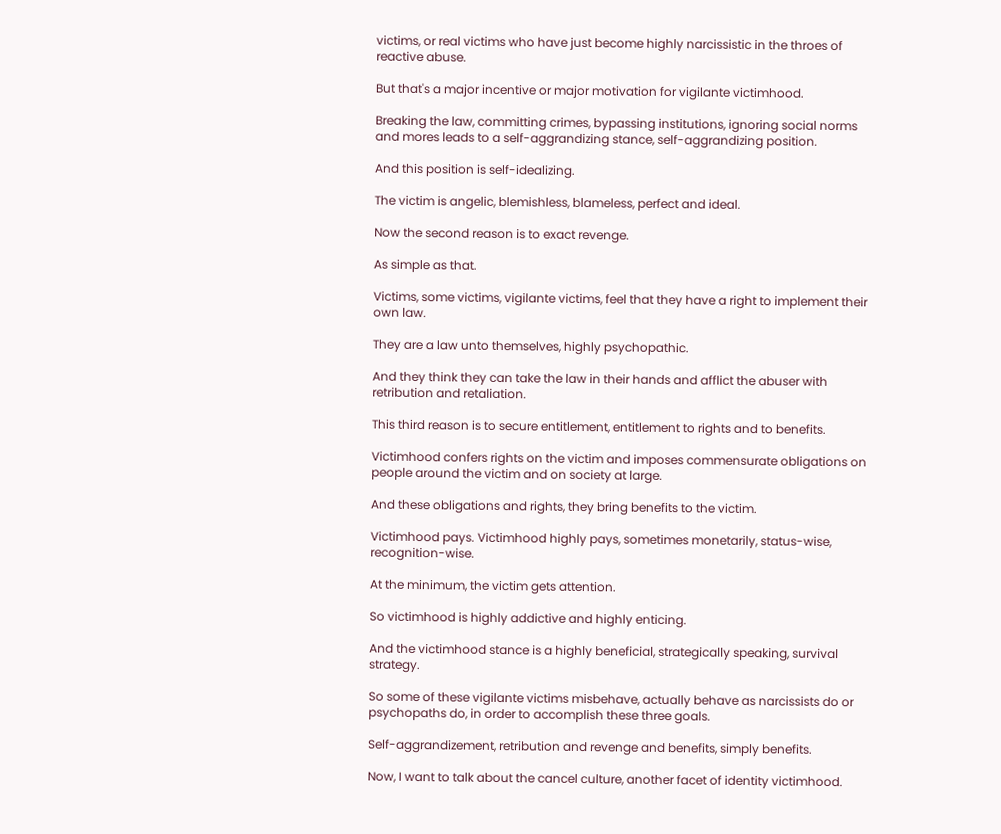victims, or real victims who have just become highly narcissistic in the throes of reactive abuse.

But that's a major incentive or major motivation for vigilante victimhood.

Breaking the law, committing crimes, bypassing institutions, ignoring social norms and mores leads to a self-aggrandizing stance, self-aggrandizing position.

And this position is self-idealizing.

The victim is angelic, blemishless, blameless, perfect and ideal.

Now the second reason is to exact revenge.

As simple as that.

Victims, some victims, vigilante victims, feel that they have a right to implement their own law.

They are a law unto themselves, highly psychopathic.

And they think they can take the law in their hands and afflict the abuser with retribution and retaliation.

This third reason is to secure entitlement, entitlement to rights and to benefits.

Victimhood confers rights on the victim and imposes commensurate obligations on people around the victim and on society at large.

And these obligations and rights, they bring benefits to the victim.

Victimhood pays. Victimhood highly pays, sometimes monetarily, status-wise, recognition-wise.

At the minimum, the victim gets attention.

So victimhood is highly addictive and highly enticing.

And the victimhood stance is a highly beneficial, strategically speaking, survival strategy.

So some of these vigilante victims misbehave, actually behave as narcissists do or psychopaths do, in order to accomplish these three goals.

Self-aggrandizement, retribution and revenge and benefits, simply benefits.

Now, I want to talk about the cancel culture, another facet of identity victimhood.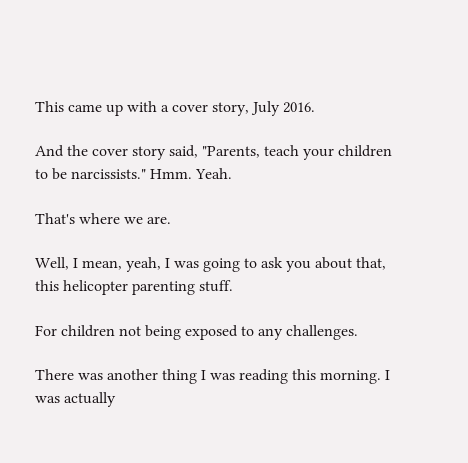This came up with a cover story, July 2016.

And the cover story said, "Parents, teach your children to be narcissists." Hmm. Yeah.

That's where we are.

Well, I mean, yeah, I was going to ask you about that, this helicopter parenting stuff.

For children not being exposed to any challenges.

There was another thing I was reading this morning. I was actually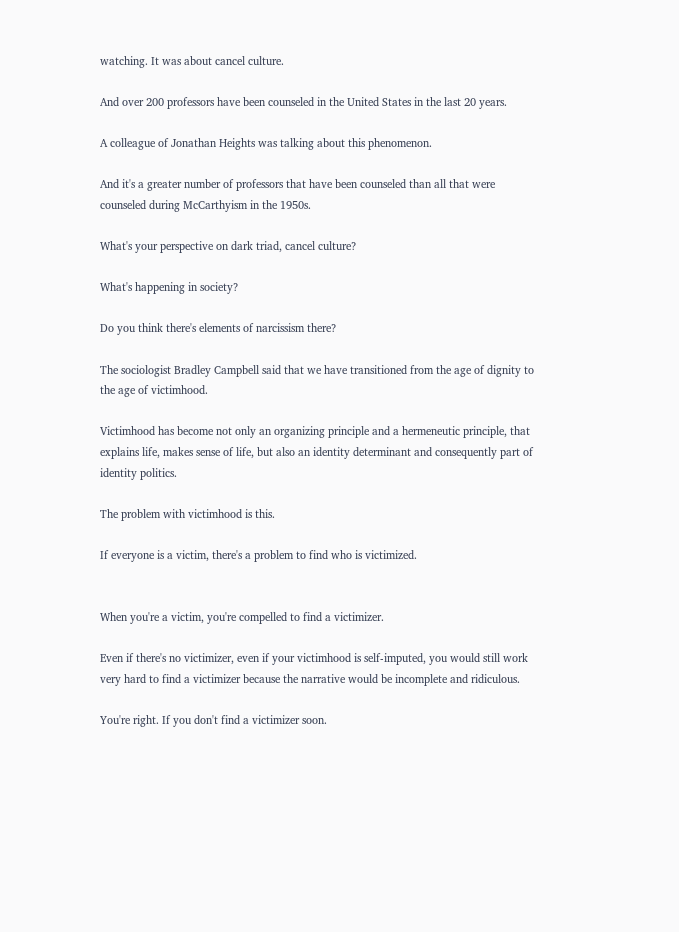watching. It was about cancel culture.

And over 200 professors have been counseled in the United States in the last 20 years.

A colleague of Jonathan Heights was talking about this phenomenon.

And it's a greater number of professors that have been counseled than all that were counseled during McCarthyism in the 1950s.

What's your perspective on dark triad, cancel culture?

What's happening in society?

Do you think there's elements of narcissism there?

The sociologist Bradley Campbell said that we have transitioned from the age of dignity to the age of victimhood.

Victimhood has become not only an organizing principle and a hermeneutic principle, that explains life, makes sense of life, but also an identity determinant and consequently part of identity politics.

The problem with victimhood is this.

If everyone is a victim, there's a problem to find who is victimized.


When you're a victim, you're compelled to find a victimizer.

Even if there's no victimizer, even if your victimhood is self-imputed, you would still work very hard to find a victimizer because the narrative would be incomplete and ridiculous.

You're right. If you don't find a victimizer soon.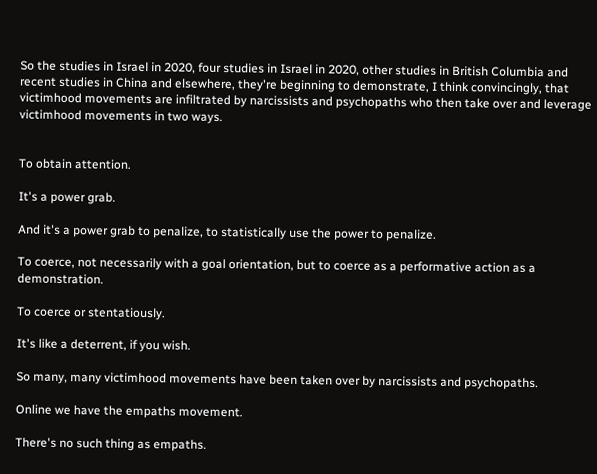So the studies in Israel in 2020, four studies in Israel in 2020, other studies in British Columbia and recent studies in China and elsewhere, they're beginning to demonstrate, I think convincingly, that victimhood movements are infiltrated by narcissists and psychopaths who then take over and leverage victimhood movements in two ways.


To obtain attention.

It's a power grab.

And it's a power grab to penalize, to statistically use the power to penalize.

To coerce, not necessarily with a goal orientation, but to coerce as a performative action as a demonstration.

To coerce or stentatiously.

It's like a deterrent, if you wish.

So many, many victimhood movements have been taken over by narcissists and psychopaths.

Online we have the empaths movement.

There's no such thing as empaths.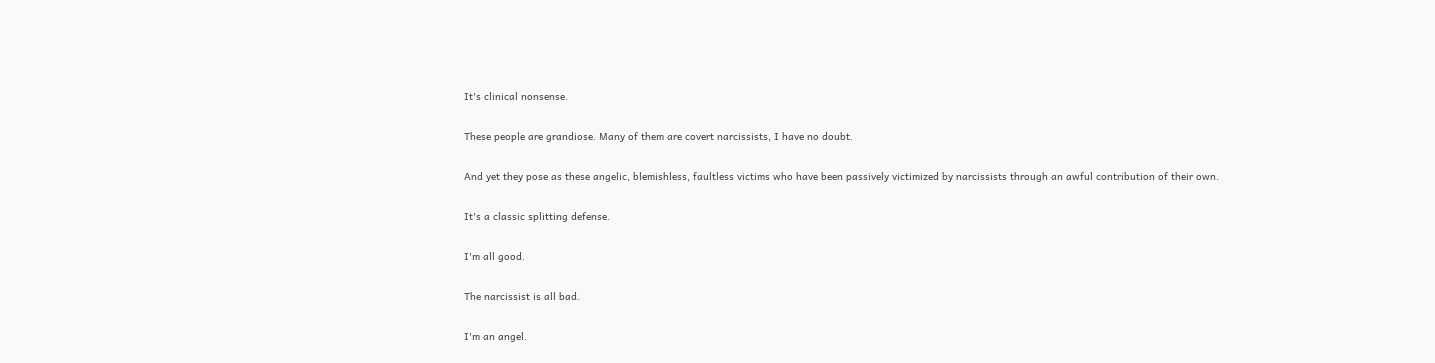It's clinical nonsense.

These people are grandiose. Many of them are covert narcissists, I have no doubt.

And yet they pose as these angelic, blemishless, faultless victims who have been passively victimized by narcissists through an awful contribution of their own.

It's a classic splitting defense.

I'm all good.

The narcissist is all bad.

I'm an angel.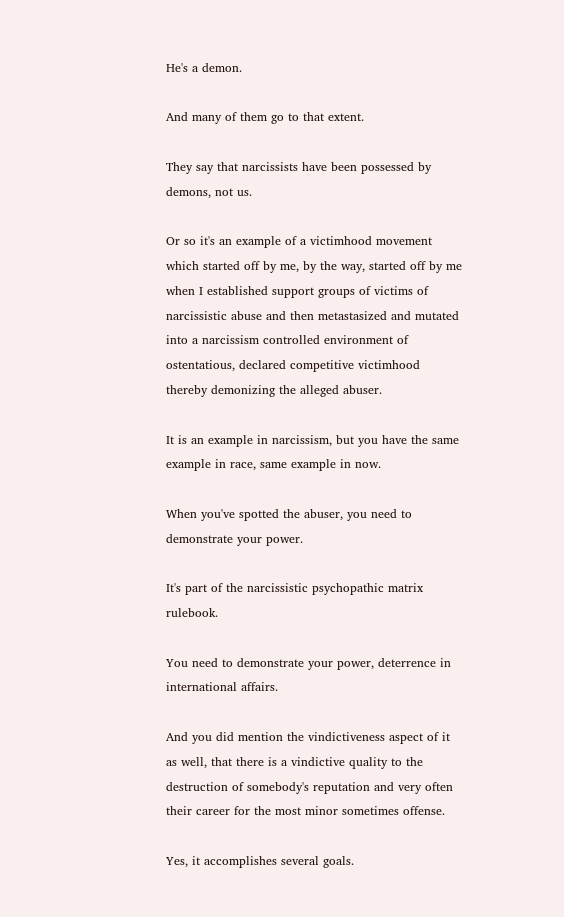He's a demon.

And many of them go to that extent.

They say that narcissists have been possessed by demons, not us.

Or so it's an example of a victimhood movement which started off by me, by the way, started off by me when I established support groups of victims of narcissistic abuse and then metastasized and mutated into a narcissism controlled environment of ostentatious, declared competitive victimhood thereby demonizing the alleged abuser.

It is an example in narcissism, but you have the same example in race, same example in now.

When you've spotted the abuser, you need to demonstrate your power.

It's part of the narcissistic psychopathic matrix rulebook.

You need to demonstrate your power, deterrence in international affairs.

And you did mention the vindictiveness aspect of it as well, that there is a vindictive quality to the destruction of somebody's reputation and very often their career for the most minor sometimes offense.

Yes, it accomplishes several goals.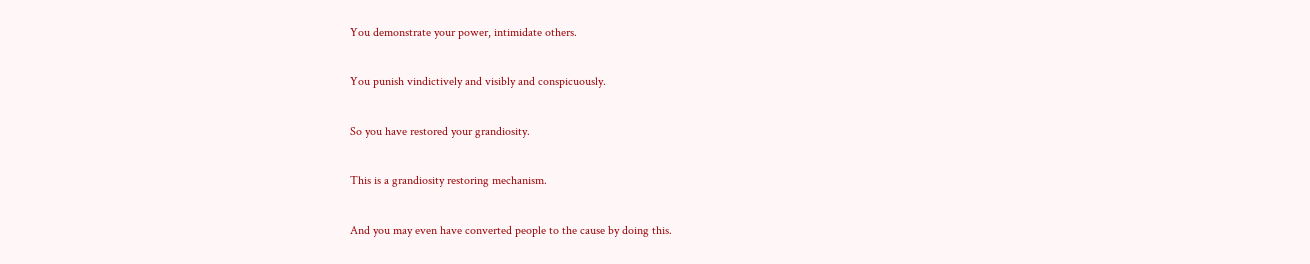You demonstrate your power, intimidate others.

You punish vindictively and visibly and conspicuously.

So you have restored your grandiosity.

This is a grandiosity restoring mechanism.

And you may even have converted people to the cause by doing this.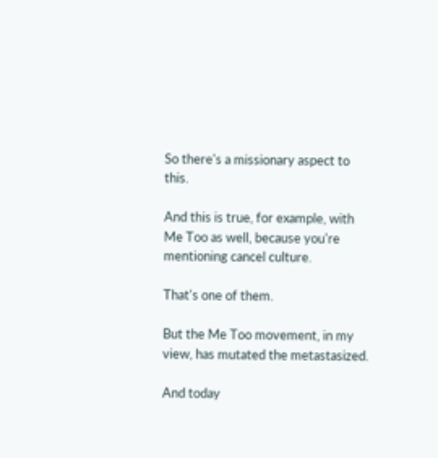So there's a missionary aspect to this.

And this is true, for example, with Me Too as well, because you're mentioning cancel culture.

That's one of them.

But the Me Too movement, in my view, has mutated the metastasized.

And today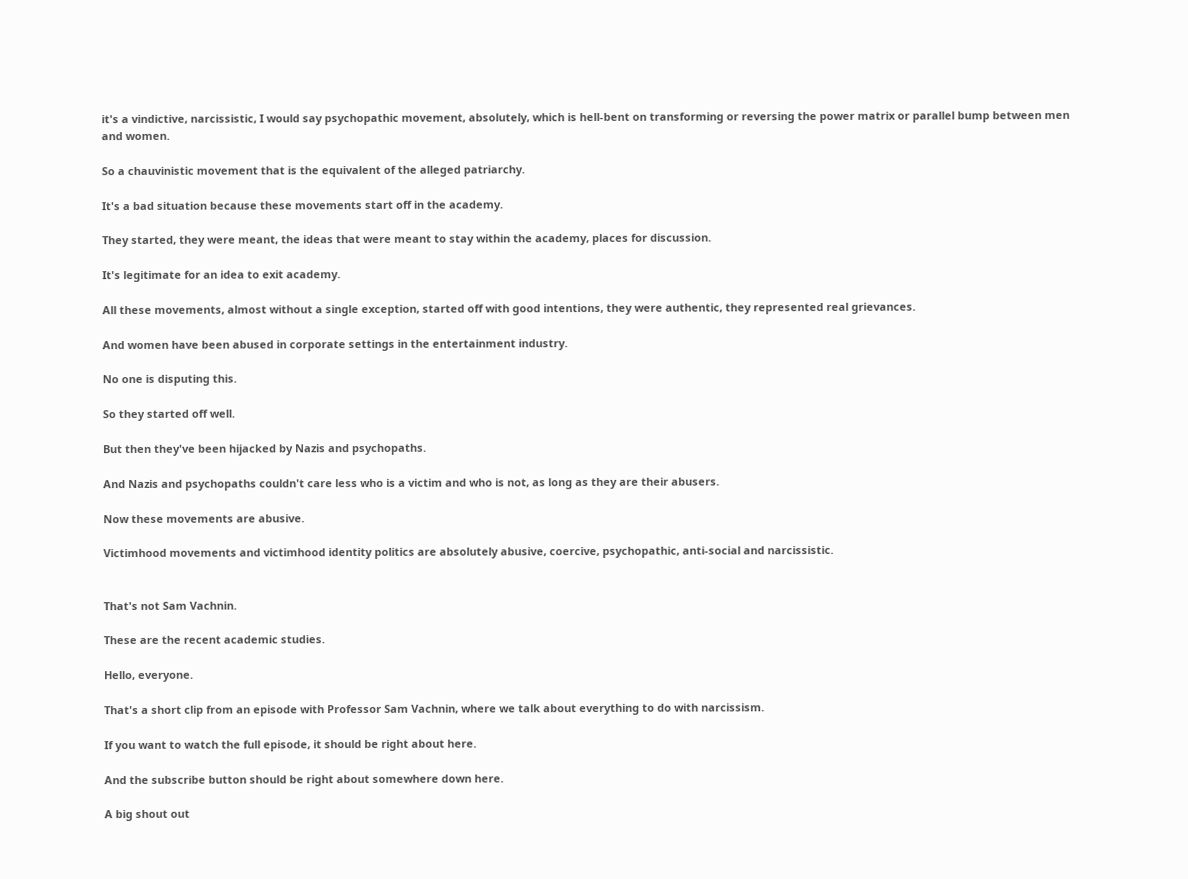it's a vindictive, narcissistic, I would say psychopathic movement, absolutely, which is hell-bent on transforming or reversing the power matrix or parallel bump between men and women.

So a chauvinistic movement that is the equivalent of the alleged patriarchy.

It's a bad situation because these movements start off in the academy.

They started, they were meant, the ideas that were meant to stay within the academy, places for discussion.

It's legitimate for an idea to exit academy.

All these movements, almost without a single exception, started off with good intentions, they were authentic, they represented real grievances.

And women have been abused in corporate settings in the entertainment industry.

No one is disputing this.

So they started off well.

But then they've been hijacked by Nazis and psychopaths.

And Nazis and psychopaths couldn't care less who is a victim and who is not, as long as they are their abusers.

Now these movements are abusive.

Victimhood movements and victimhood identity politics are absolutely abusive, coercive, psychopathic, anti-social and narcissistic.


That's not Sam Vachnin.

These are the recent academic studies.

Hello, everyone.

That's a short clip from an episode with Professor Sam Vachnin, where we talk about everything to do with narcissism.

If you want to watch the full episode, it should be right about here.

And the subscribe button should be right about somewhere down here.

A big shout out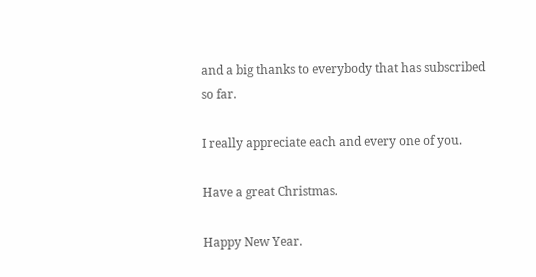and a big thanks to everybody that has subscribed so far.

I really appreciate each and every one of you.

Have a great Christmas.

Happy New Year.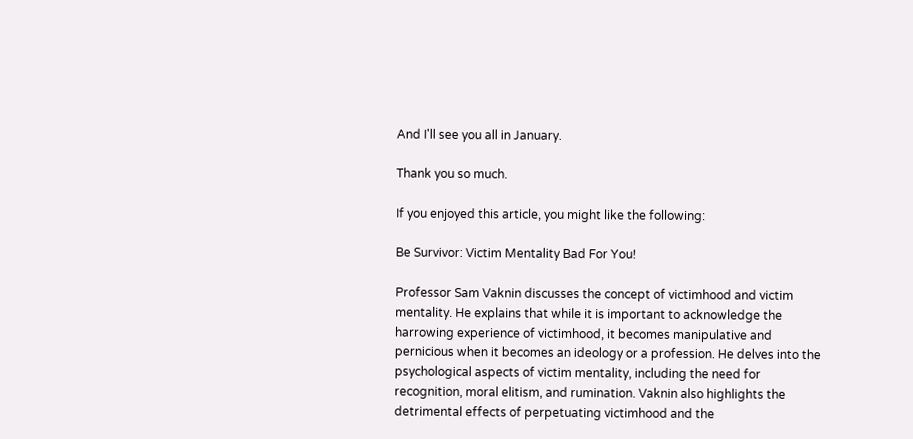And I'll see you all in January.

Thank you so much.

If you enjoyed this article, you might like the following:

Be Survivor: Victim Mentality Bad For You!

Professor Sam Vaknin discusses the concept of victimhood and victim mentality. He explains that while it is important to acknowledge the harrowing experience of victimhood, it becomes manipulative and pernicious when it becomes an ideology or a profession. He delves into the psychological aspects of victim mentality, including the need for recognition, moral elitism, and rumination. Vaknin also highlights the detrimental effects of perpetuating victimhood and the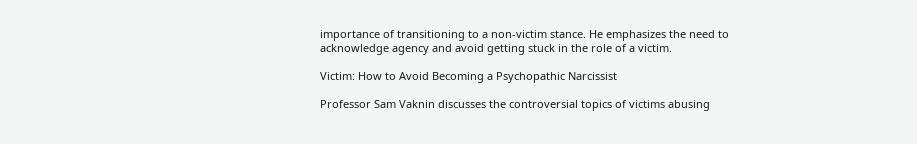importance of transitioning to a non-victim stance. He emphasizes the need to acknowledge agency and avoid getting stuck in the role of a victim.

Victim: How to Avoid Becoming a Psychopathic Narcissist

Professor Sam Vaknin discusses the controversial topics of victims abusing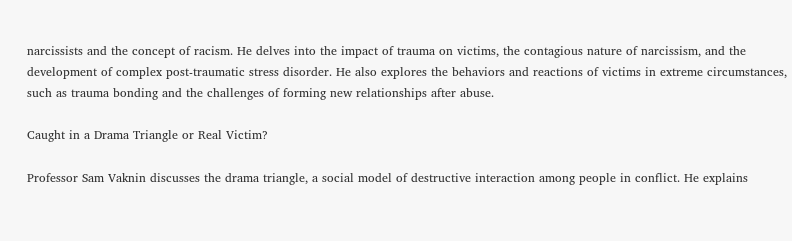narcissists and the concept of racism. He delves into the impact of trauma on victims, the contagious nature of narcissism, and the development of complex post-traumatic stress disorder. He also explores the behaviors and reactions of victims in extreme circumstances, such as trauma bonding and the challenges of forming new relationships after abuse.

Caught in a Drama Triangle or Real Victim?

Professor Sam Vaknin discusses the drama triangle, a social model of destructive interaction among people in conflict. He explains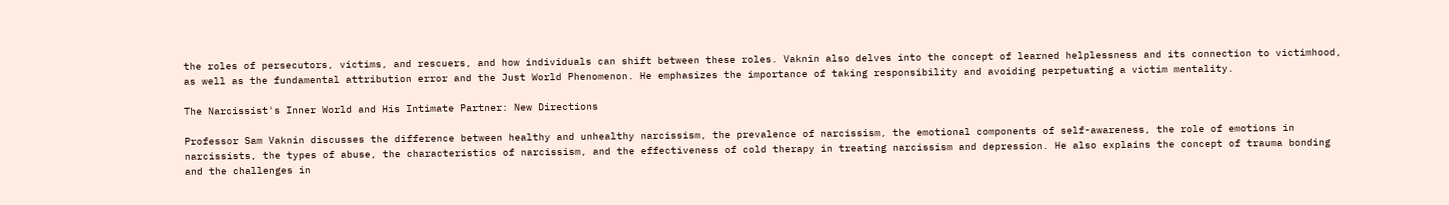the roles of persecutors, victims, and rescuers, and how individuals can shift between these roles. Vaknin also delves into the concept of learned helplessness and its connection to victimhood, as well as the fundamental attribution error and the Just World Phenomenon. He emphasizes the importance of taking responsibility and avoiding perpetuating a victim mentality.

The Narcissist's Inner World and His Intimate Partner: New Directions

Professor Sam Vaknin discusses the difference between healthy and unhealthy narcissism, the prevalence of narcissism, the emotional components of self-awareness, the role of emotions in narcissists, the types of abuse, the characteristics of narcissism, and the effectiveness of cold therapy in treating narcissism and depression. He also explains the concept of trauma bonding and the challenges in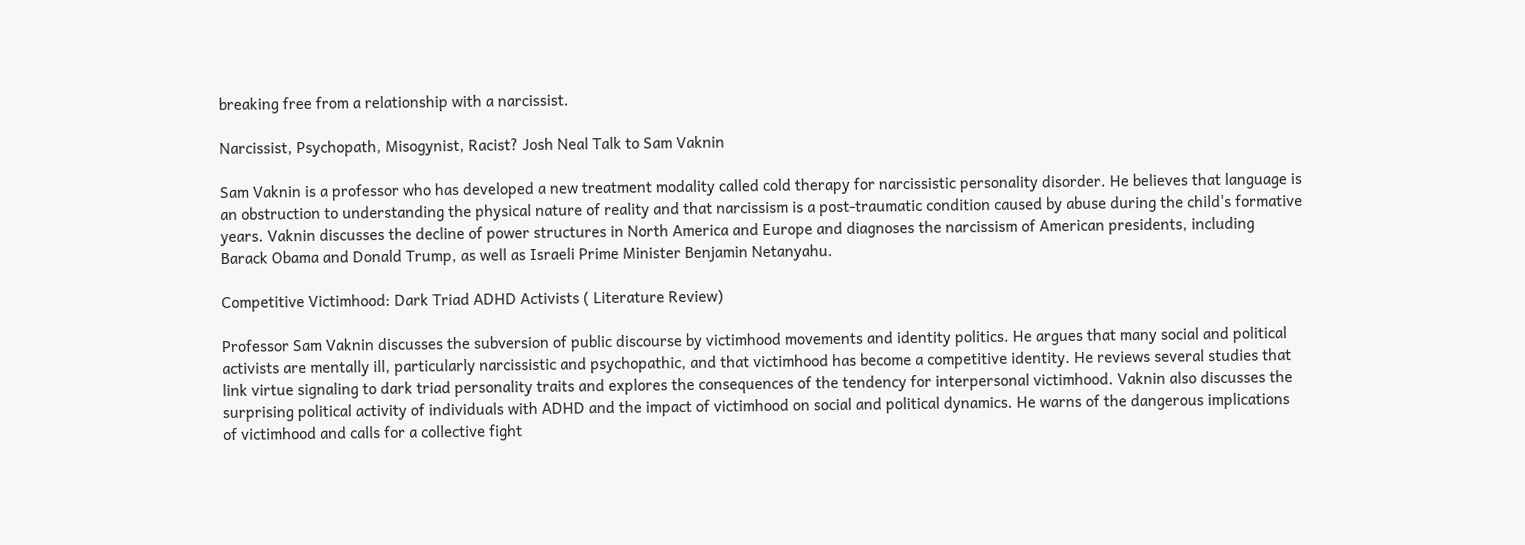breaking free from a relationship with a narcissist.

Narcissist, Psychopath, Misogynist, Racist? Josh Neal Talk to Sam Vaknin

Sam Vaknin is a professor who has developed a new treatment modality called cold therapy for narcissistic personality disorder. He believes that language is an obstruction to understanding the physical nature of reality and that narcissism is a post-traumatic condition caused by abuse during the child's formative years. Vaknin discusses the decline of power structures in North America and Europe and diagnoses the narcissism of American presidents, including Barack Obama and Donald Trump, as well as Israeli Prime Minister Benjamin Netanyahu.

Competitive Victimhood: Dark Triad ADHD Activists ( Literature Review)

Professor Sam Vaknin discusses the subversion of public discourse by victimhood movements and identity politics. He argues that many social and political activists are mentally ill, particularly narcissistic and psychopathic, and that victimhood has become a competitive identity. He reviews several studies that link virtue signaling to dark triad personality traits and explores the consequences of the tendency for interpersonal victimhood. Vaknin also discusses the surprising political activity of individuals with ADHD and the impact of victimhood on social and political dynamics. He warns of the dangerous implications of victimhood and calls for a collective fight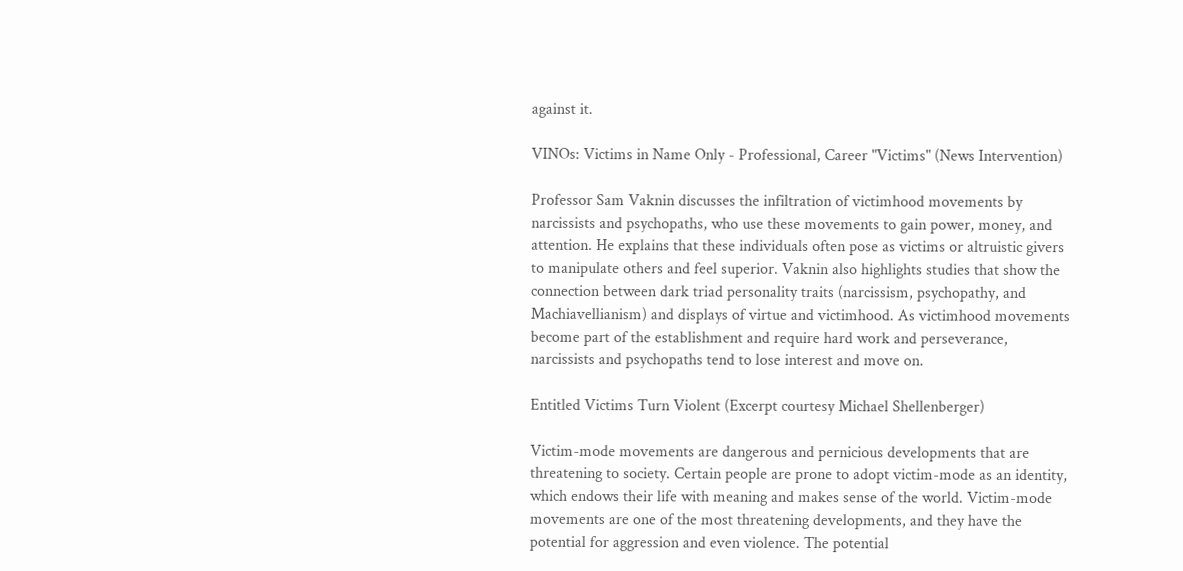against it.

VINOs: Victims in Name Only - Professional, Career "Victims" (News Intervention)

Professor Sam Vaknin discusses the infiltration of victimhood movements by narcissists and psychopaths, who use these movements to gain power, money, and attention. He explains that these individuals often pose as victims or altruistic givers to manipulate others and feel superior. Vaknin also highlights studies that show the connection between dark triad personality traits (narcissism, psychopathy, and Machiavellianism) and displays of virtue and victimhood. As victimhood movements become part of the establishment and require hard work and perseverance, narcissists and psychopaths tend to lose interest and move on.

Entitled Victims Turn Violent (Excerpt courtesy Michael Shellenberger)

Victim-mode movements are dangerous and pernicious developments that are threatening to society. Certain people are prone to adopt victim-mode as an identity, which endows their life with meaning and makes sense of the world. Victim-mode movements are one of the most threatening developments, and they have the potential for aggression and even violence. The potential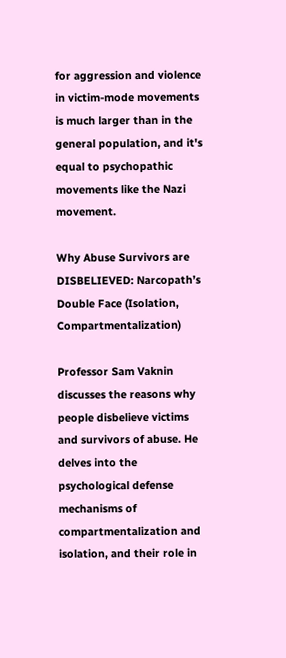for aggression and violence in victim-mode movements is much larger than in the general population, and it's equal to psychopathic movements like the Nazi movement.

Why Abuse Survivors are DISBELIEVED: Narcopath’s Double Face (Isolation, Compartmentalization)

Professor Sam Vaknin discusses the reasons why people disbelieve victims and survivors of abuse. He delves into the psychological defense mechanisms of compartmentalization and isolation, and their role in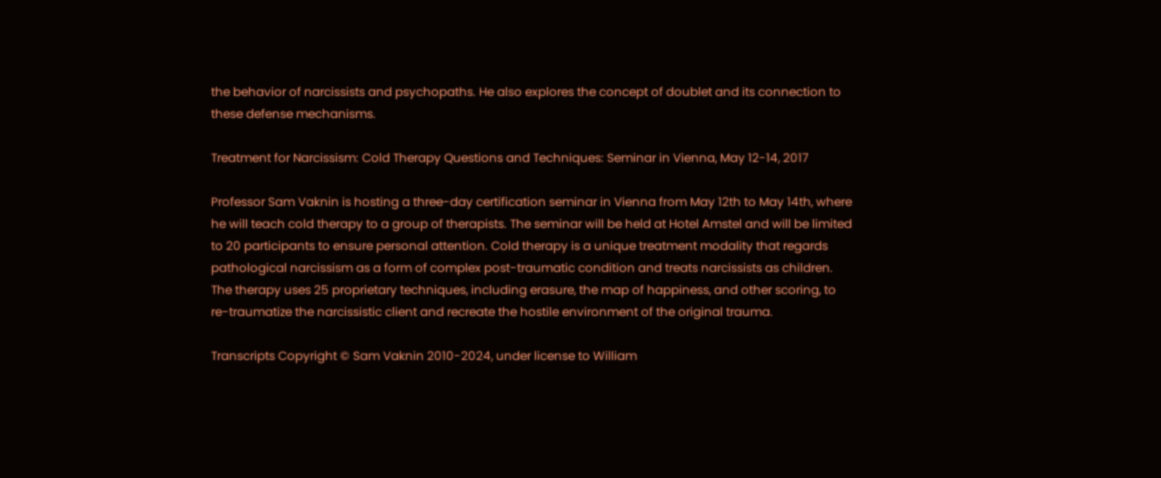the behavior of narcissists and psychopaths. He also explores the concept of doublet and its connection to these defense mechanisms.

Treatment for Narcissism: Cold Therapy Questions and Techniques: Seminar in Vienna, May 12-14, 2017

Professor Sam Vaknin is hosting a three-day certification seminar in Vienna from May 12th to May 14th, where he will teach cold therapy to a group of therapists. The seminar will be held at Hotel Amstel and will be limited to 20 participants to ensure personal attention. Cold therapy is a unique treatment modality that regards pathological narcissism as a form of complex post-traumatic condition and treats narcissists as children. The therapy uses 25 proprietary techniques, including erasure, the map of happiness, and other scoring, to re-traumatize the narcissistic client and recreate the hostile environment of the original trauma.

Transcripts Copyright © Sam Vaknin 2010-2024, under license to William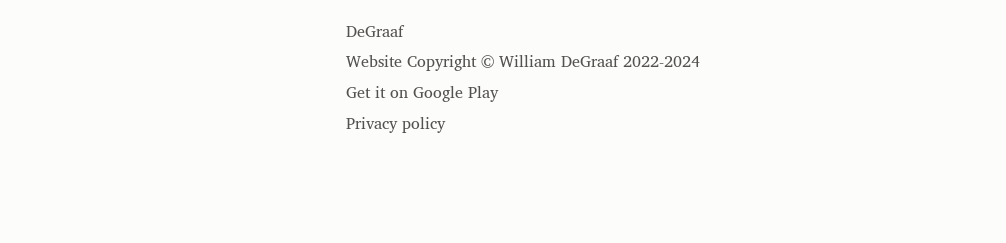DeGraaf
Website Copyright © William DeGraaf 2022-2024
Get it on Google Play
Privacy policy